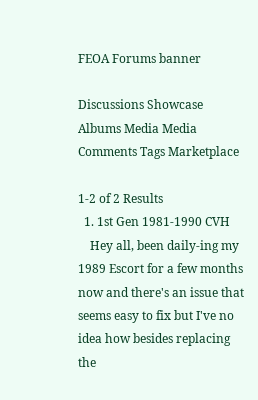FEOA Forums banner

Discussions Showcase Albums Media Media Comments Tags Marketplace

1-2 of 2 Results
  1. 1st Gen 1981-1990 CVH
    Hey all, been daily-ing my 1989 Escort for a few months now and there's an issue that seems easy to fix but I've no idea how besides replacing the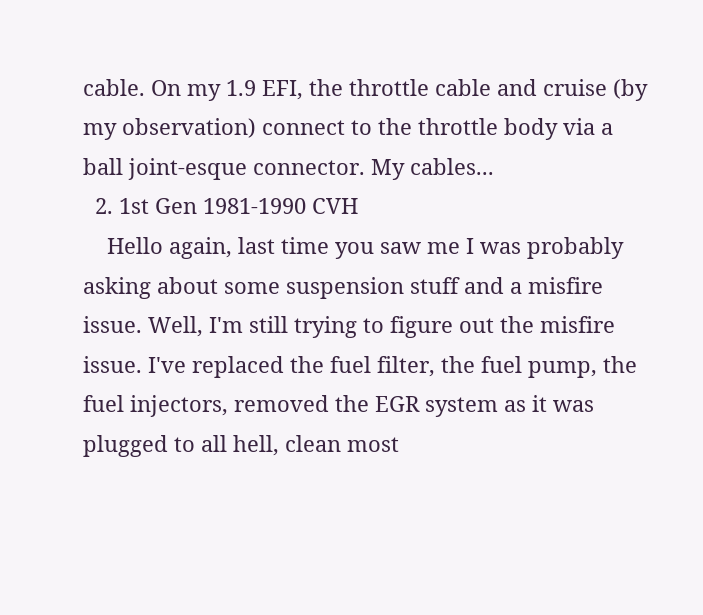cable. On my 1.9 EFI, the throttle cable and cruise (by my observation) connect to the throttle body via a ball joint-esque connector. My cables...
  2. 1st Gen 1981-1990 CVH
    Hello again, last time you saw me I was probably asking about some suspension stuff and a misfire issue. Well, I'm still trying to figure out the misfire issue. I've replaced the fuel filter, the fuel pump, the fuel injectors, removed the EGR system as it was plugged to all hell, clean most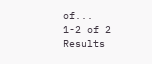of...
1-2 of 2 Results